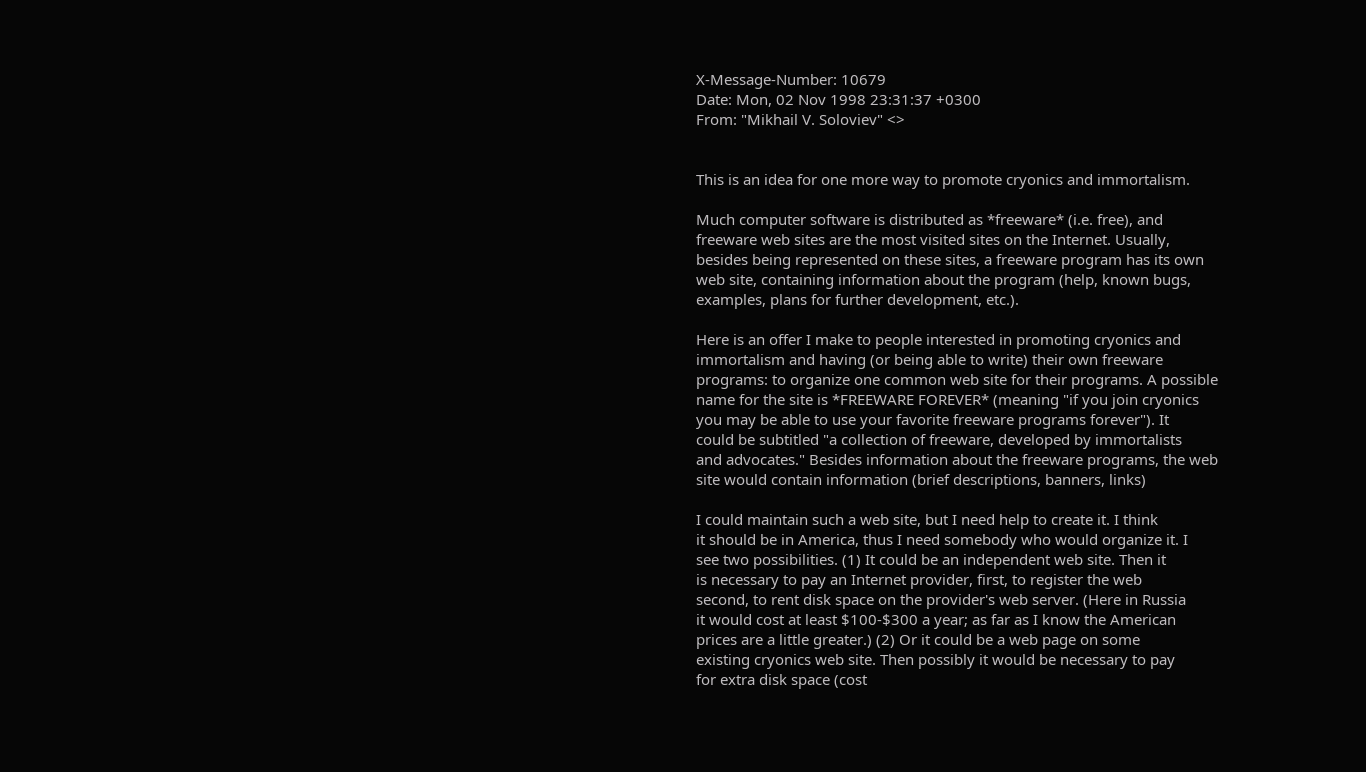X-Message-Number: 10679
Date: Mon, 02 Nov 1998 23:31:37 +0300
From: "Mikhail V. Soloviev" <>


This is an idea for one more way to promote cryonics and immortalism.

Much computer software is distributed as *freeware* (i.e. free), and
freeware web sites are the most visited sites on the Internet. Usually,
besides being represented on these sites, a freeware program has its own
web site, containing information about the program (help, known bugs,
examples, plans for further development, etc.).

Here is an offer I make to people interested in promoting cryonics and
immortalism and having (or being able to write) their own freeware
programs: to organize one common web site for their programs. A possible
name for the site is *FREEWARE FOREVER* (meaning "if you join cryonics
you may be able to use your favorite freeware programs forever"). It
could be subtitled "a collection of freeware, developed by immortalists
and advocates." Besides information about the freeware programs, the web
site would contain information (brief descriptions, banners, links)

I could maintain such a web site, but I need help to create it. I think
it should be in America, thus I need somebody who would organize it. I
see two possibilities. (1) It could be an independent web site. Then it
is necessary to pay an Internet provider, first, to register the web
second, to rent disk space on the provider's web server. (Here in Russia
it would cost at least $100-$300 a year; as far as I know the American
prices are a little greater.) (2) Or it could be a web page on some
existing cryonics web site. Then possibly it would be necessary to pay
for extra disk space (cost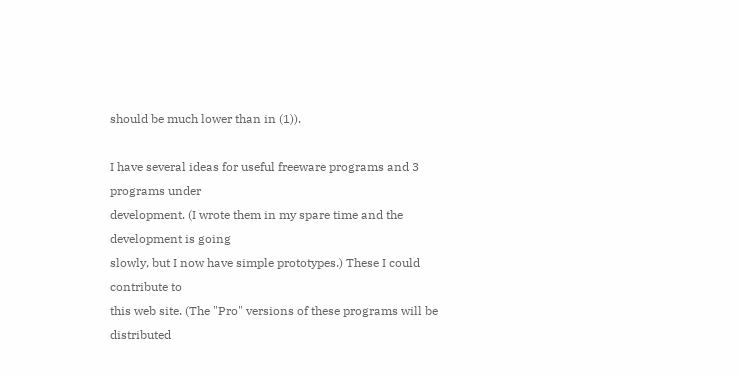should be much lower than in (1)).

I have several ideas for useful freeware programs and 3 programs under
development. (I wrote them in my spare time and the development is going
slowly, but I now have simple prototypes.) These I could contribute to
this web site. (The "Pro" versions of these programs will be distributed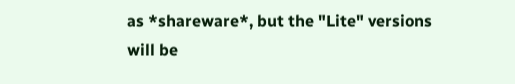as *shareware*, but the "Lite" versions will be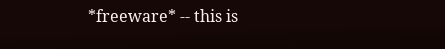*freeware* -- this is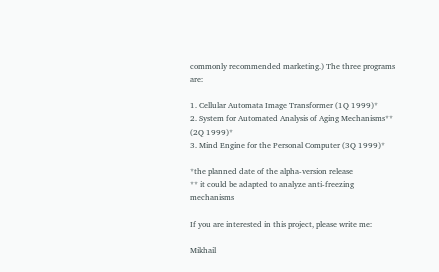commonly recommended marketing.) The three programs are:

1. Cellular Automata Image Transformer (1Q 1999)*
2. System for Automated Analysis of Aging Mechanisms** (2Q 1999)*
3. Mind Engine for the Personal Computer (3Q 1999)*

*the planned date of the alpha-version release
** it could be adapted to analyze anti-freezing mechanisms

If you are interested in this project, please write me:

Mikhail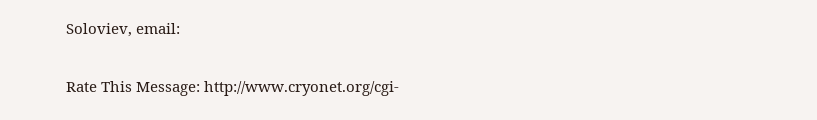Soloviev, email:

Rate This Message: http://www.cryonet.org/cgi-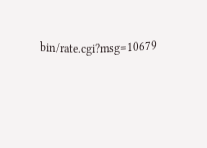bin/rate.cgi?msg=10679